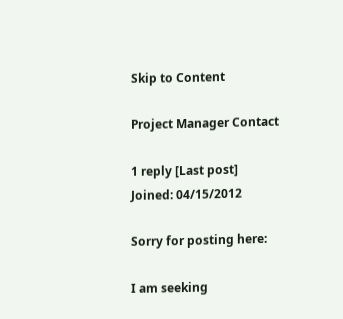Skip to Content

Project Manager Contact

1 reply [Last post]
Joined: 04/15/2012

Sorry for posting here:

I am seeking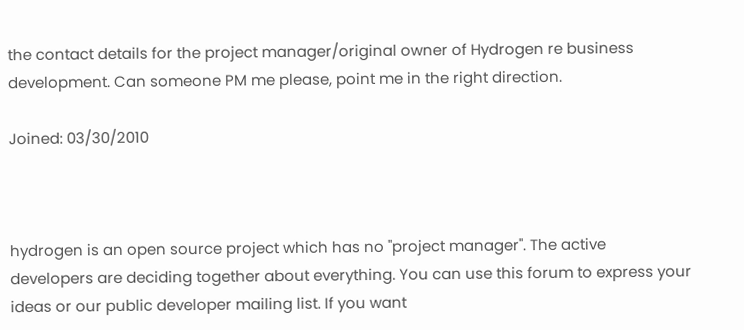the contact details for the project manager/original owner of Hydrogen re business development. Can someone PM me please, point me in the right direction.

Joined: 03/30/2010



hydrogen is an open source project which has no "project manager". The active developers are deciding together about everything. You can use this forum to express your ideas or our public developer mailing list. If you want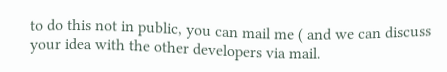to do this not in public, you can mail me ( and we can discuss your idea with the other developers via mail.